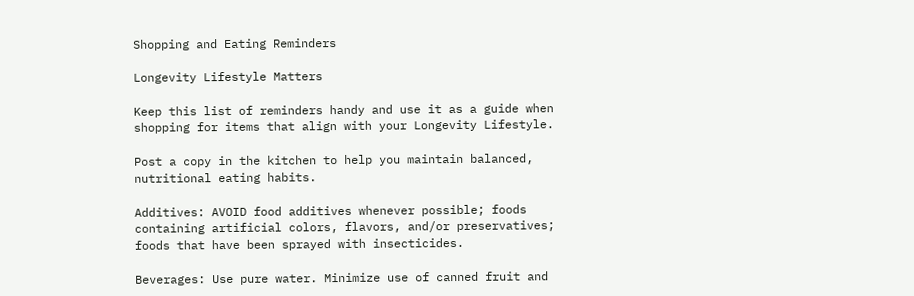Shopping and Eating Reminders

Longevity Lifestyle Matters

Keep this list of reminders handy and use it as a guide when shopping for items that align with your Longevity Lifestyle.

Post a copy in the kitchen to help you maintain balanced, nutritional eating habits.

Additives: AVOID food additives whenever possible; foods containing artificial colors, flavors, and/or preservatives; foods that have been sprayed with insecticides.

Beverages: Use pure water. Minimize use of canned fruit and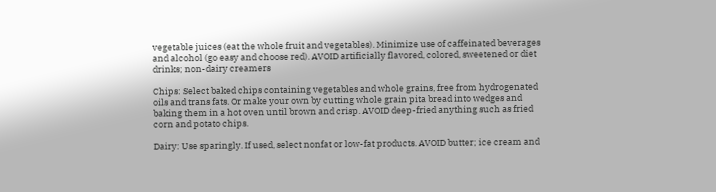vegetable juices (eat the whole fruit and vegetables). Minimize use of caffeinated beverages and alcohol (go easy and choose red). AVOID artificially flavored, colored, sweetened or diet drinks; non-dairy creamers

Chips: Select baked chips containing vegetables and whole grains, free from hydrogenated oils and trans fats. Or make your own by cutting whole grain pita bread into wedges and baking them in a hot oven until brown and crisp. AVOID deep-fried anything such as fried corn and potato chips.

Dairy: Use sparingly. If used, select nonfat or low-fat products. AVOID butter; ice cream and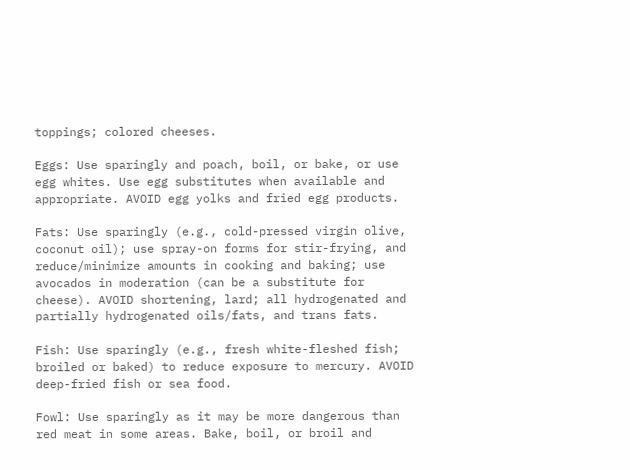toppings; colored cheeses.

Eggs: Use sparingly and poach, boil, or bake, or use egg whites. Use egg substitutes when available and appropriate. AVOID egg yolks and fried egg products.

Fats: Use sparingly (e.g., cold-pressed virgin olive, coconut oil); use spray-on forms for stir-frying, and reduce/minimize amounts in cooking and baking; use avocados in moderation (can be a substitute for cheese). AVOID shortening, lard; all hydrogenated and partially hydrogenated oils/fats, and trans fats.

Fish: Use sparingly (e.g., fresh white-fleshed fish; broiled or baked) to reduce exposure to mercury. AVOID deep-fried fish or sea food.

Fowl: Use sparingly as it may be more dangerous than red meat in some areas. Bake, boil, or broil and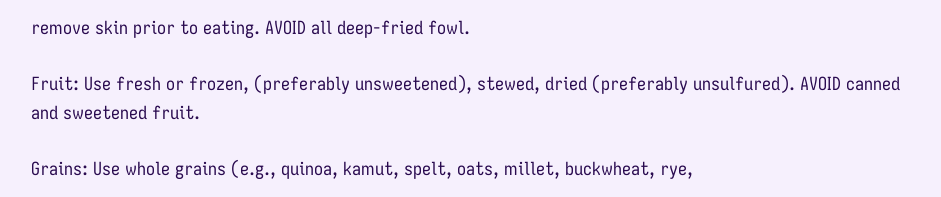remove skin prior to eating. AVOID all deep-fried fowl.

Fruit: Use fresh or frozen, (preferably unsweetened), stewed, dried (preferably unsulfured). AVOID canned and sweetened fruit.

Grains: Use whole grains (e.g., quinoa, kamut, spelt, oats, millet, buckwheat, rye,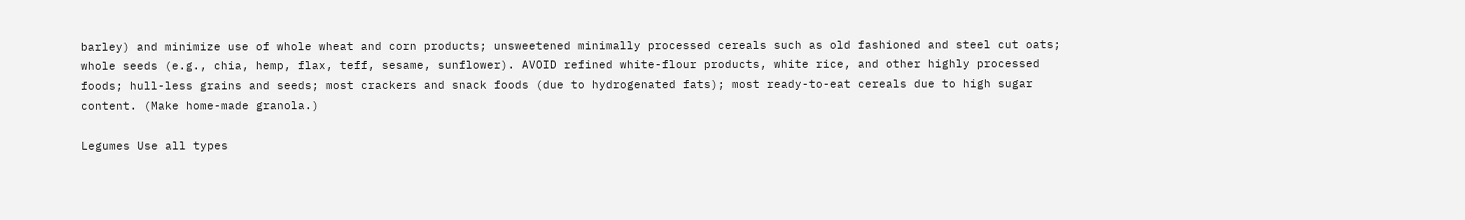barley) and minimize use of whole wheat and corn products; unsweetened minimally processed cereals such as old fashioned and steel cut oats; whole seeds (e.g., chia, hemp, flax, teff, sesame, sunflower). AVOID refined white-flour products, white rice, and other highly processed foods; hull-less grains and seeds; most crackers and snack foods (due to hydrogenated fats); most ready-to-eat cereals due to high sugar content. (Make home-made granola.)

Legumes Use all types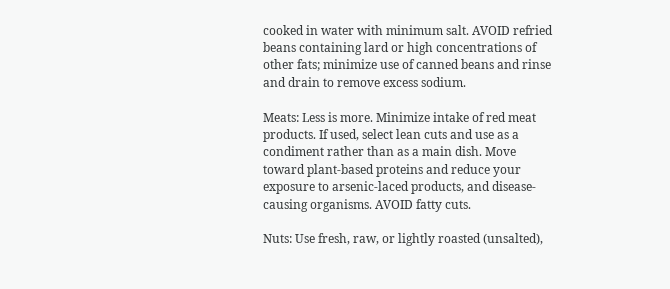cooked in water with minimum salt. AVOID refried beans containing lard or high concentrations of other fats; minimize use of canned beans and rinse and drain to remove excess sodium.

Meats: Less is more. Minimize intake of red meat products. If used, select lean cuts and use as a condiment rather than as a main dish. Move toward plant-based proteins and reduce your exposure to arsenic-laced products, and disease-causing organisms. AVOID fatty cuts.

Nuts: Use fresh, raw, or lightly roasted (unsalted),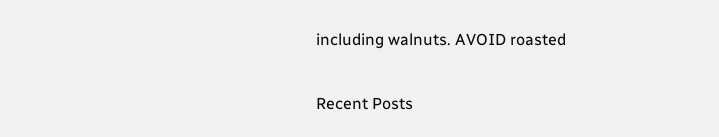including walnuts. AVOID roasted

Recent Posts